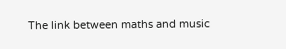The link between maths and music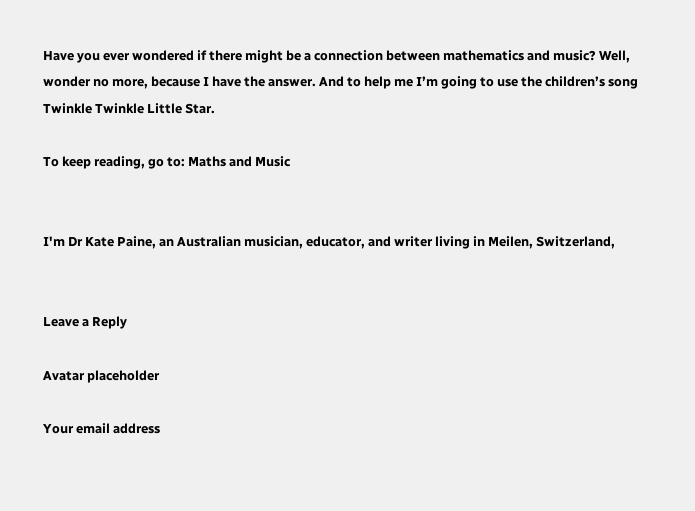Have you ever wondered if there might be a connection between mathematics and music? Well, wonder no more, because I have the answer. And to help me I’m going to use the children’s song Twinkle Twinkle Little Star.

To keep reading, go to: Maths and Music


I'm Dr Kate Paine, an Australian musician, educator, and writer living in Meilen, Switzerland,


Leave a Reply

Avatar placeholder

Your email address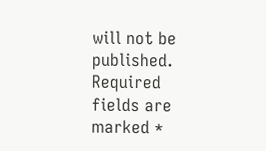will not be published. Required fields are marked *